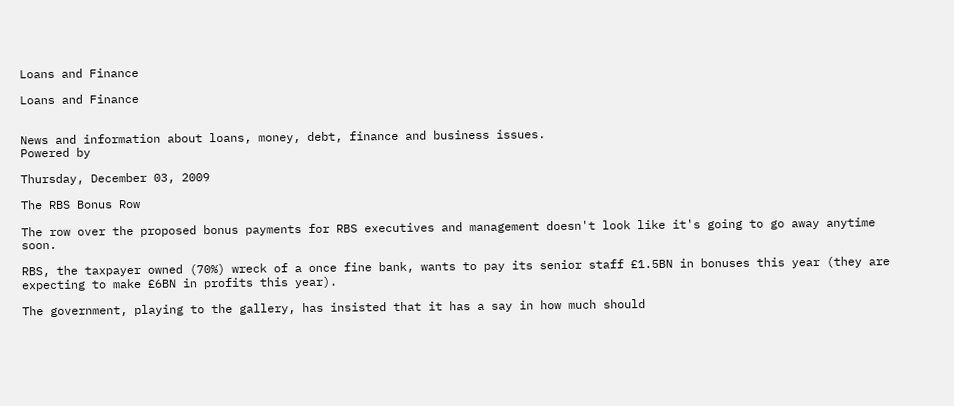Loans and Finance

Loans and Finance


News and information about loans, money, debt, finance and business issues.
Powered by

Thursday, December 03, 2009

The RBS Bonus Row

The row over the proposed bonus payments for RBS executives and management doesn't look like it's going to go away anytime soon.

RBS, the taxpayer owned (70%) wreck of a once fine bank, wants to pay its senior staff £1.5BN in bonuses this year (they are expecting to make £6BN in profits this year).

The government, playing to the gallery, has insisted that it has a say in how much should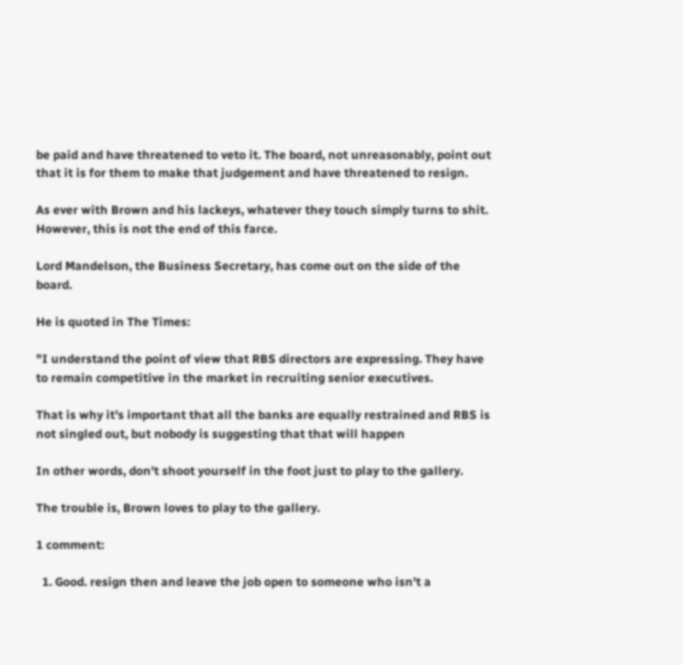be paid and have threatened to veto it. The board, not unreasonably, point out that it is for them to make that judgement and have threatened to resign.

As ever with Brown and his lackeys, whatever they touch simply turns to shit. However, this is not the end of this farce.

Lord Mandelson, the Business Secretary, has come out on the side of the board.

He is quoted in The Times:

"I understand the point of view that RBS directors are expressing. They have to remain competitive in the market in recruiting senior executives.

That is why it's important that all the banks are equally restrained and RBS is not singled out, but nobody is suggesting that that will happen

In other words, don't shoot yourself in the foot just to play to the gallery.

The trouble is, Brown loves to play to the gallery.

1 comment:

  1. Good. resign then and leave the job open to someone who isn't a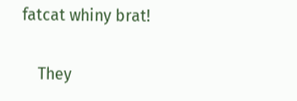fatcat whiny brat!

    They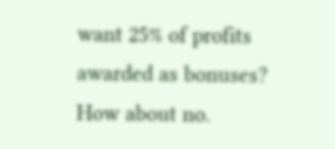want 25% of profits awarded as bonuses? How about no.